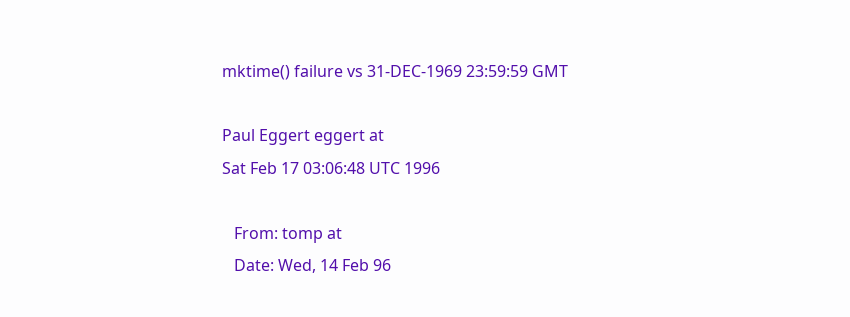mktime() failure vs 31-DEC-1969 23:59:59 GMT

Paul Eggert eggert at
Sat Feb 17 03:06:48 UTC 1996

   From: tomp at
   Date: Wed, 14 Feb 96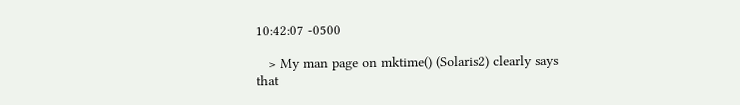10:42:07 -0500

   > My man page on mktime() (Solaris2) clearly says that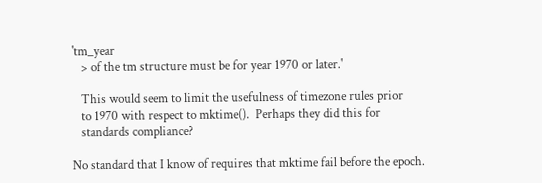'tm_year
   > of the tm structure must be for year 1970 or later.'

   This would seem to limit the usefulness of timezone rules prior
   to 1970 with respect to mktime().  Perhaps they did this for
   standards compliance?

No standard that I know of requires that mktime fail before the epoch.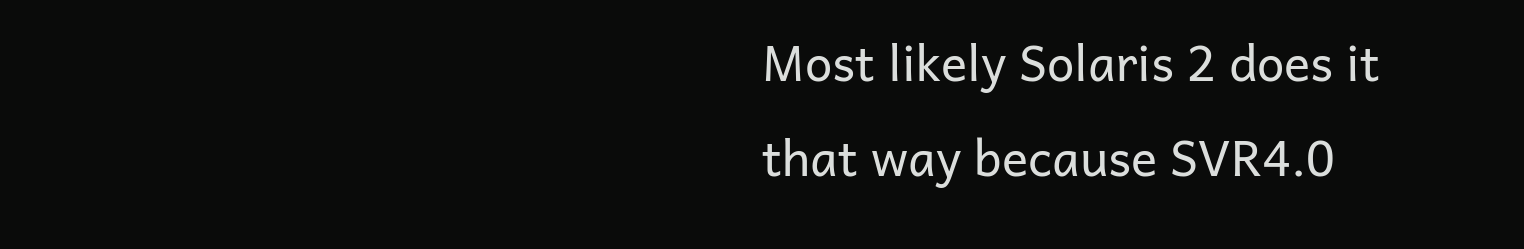Most likely Solaris 2 does it that way because SVR4.0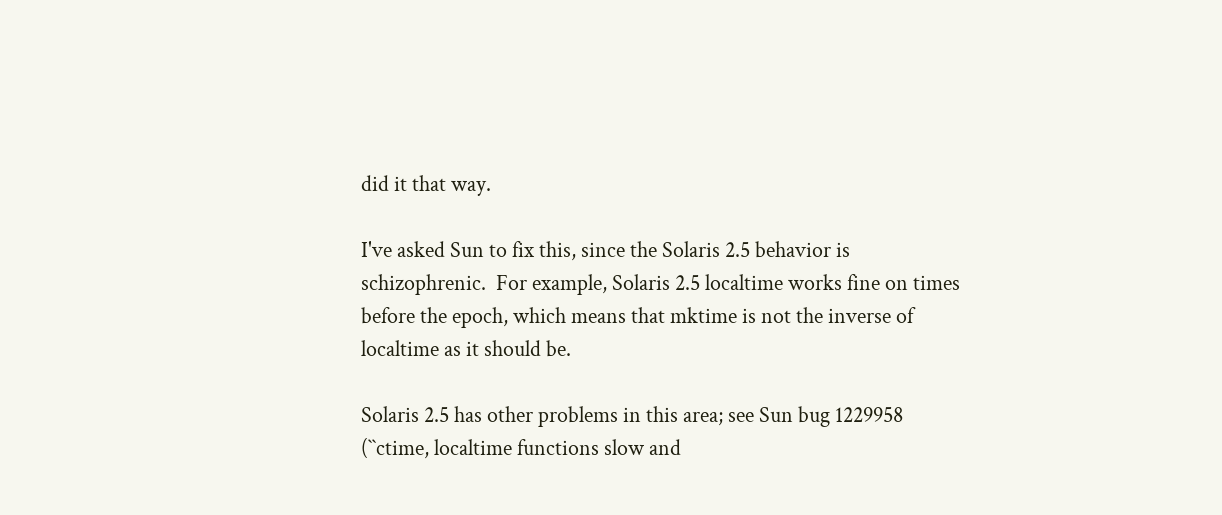did it that way.

I've asked Sun to fix this, since the Solaris 2.5 behavior is
schizophrenic.  For example, Solaris 2.5 localtime works fine on times
before the epoch, which means that mktime is not the inverse of
localtime as it should be.

Solaris 2.5 has other problems in this area; see Sun bug 1229958
(``ctime, localtime functions slow and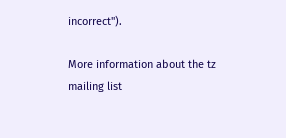incorrect'').

More information about the tz mailing list